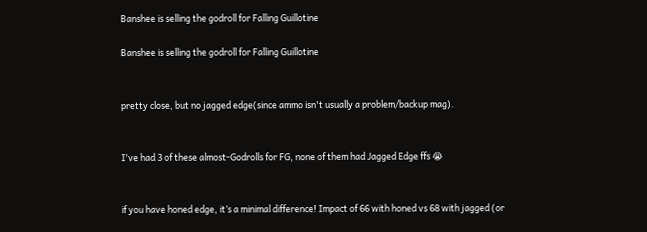Banshee is selling the godroll for Falling Guillotine

Banshee is selling the godroll for Falling Guillotine


pretty close, but no jagged edge(since ammo isn't usually a problem/backup mag).


I've had 3 of these almost-Godrolls for FG, none of them had Jagged Edge ffs 😭


if you have honed edge, it’s a minimal difference! Impact of 66 with honed vs 68 with jagged (or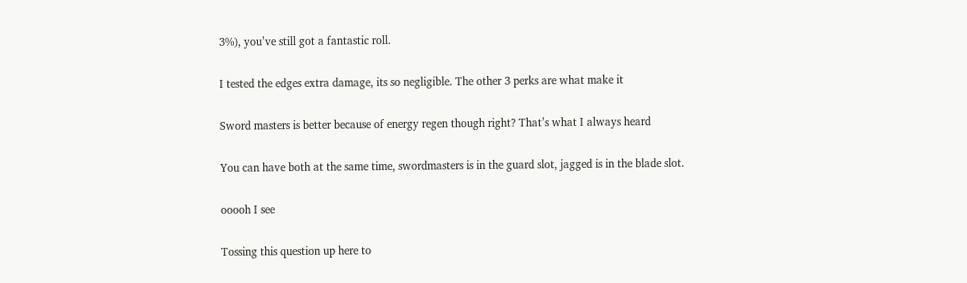3%), you’ve still got a fantastic roll.


I tested the edges extra damage, its so negligible. The other 3 perks are what make it


Sword masters is better because of energy regen though right? That’s what I always heard


You can have both at the same time, swordmasters is in the guard slot, jagged is in the blade slot.


ooooh I see


Tossing this question up here to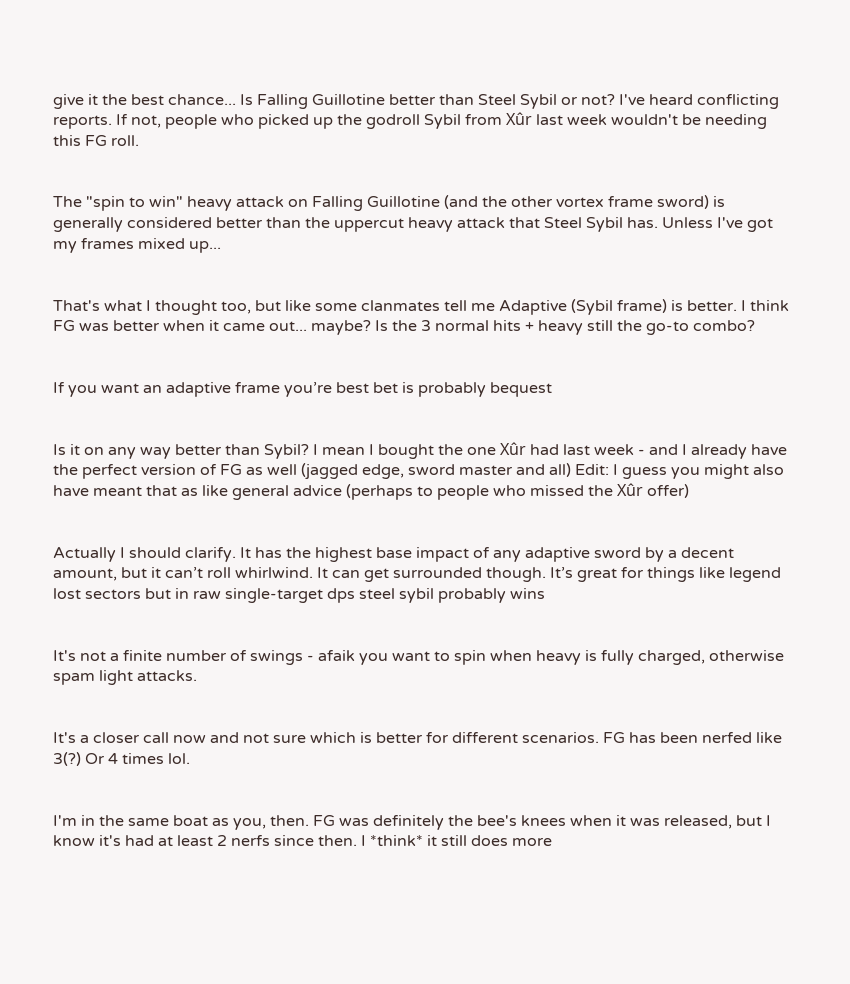give it the best chance... Is Falling Guillotine better than Steel Sybil or not? I've heard conflicting reports. If not, people who picked up the godroll Sybil from Xûr last week wouldn't be needing this FG roll.


The "spin to win" heavy attack on Falling Guillotine (and the other vortex frame sword) is generally considered better than the uppercut heavy attack that Steel Sybil has. Unless I've got my frames mixed up...


That's what I thought too, but like some clanmates tell me Adaptive (Sybil frame) is better. I think FG was better when it came out... maybe? Is the 3 normal hits + heavy still the go-to combo?


If you want an adaptive frame you’re best bet is probably bequest


Is it on any way better than Sybil? I mean I bought the one Xûr had last week - and I already have the perfect version of FG as well (jagged edge, sword master and all) Edit: I guess you might also have meant that as like general advice (perhaps to people who missed the Xûr offer)


Actually I should clarify. It has the highest base impact of any adaptive sword by a decent amount, but it can’t roll whirlwind. It can get surrounded though. It’s great for things like legend lost sectors but in raw single-target dps steel sybil probably wins


It's not a finite number of swings - afaik you want to spin when heavy is fully charged, otherwise spam light attacks.


It's a closer call now and not sure which is better for different scenarios. FG has been nerfed like 3(?) Or 4 times lol.


I'm in the same boat as you, then. FG was definitely the bee's knees when it was released, but I know it's had at least 2 nerfs since then. I *think* it still does more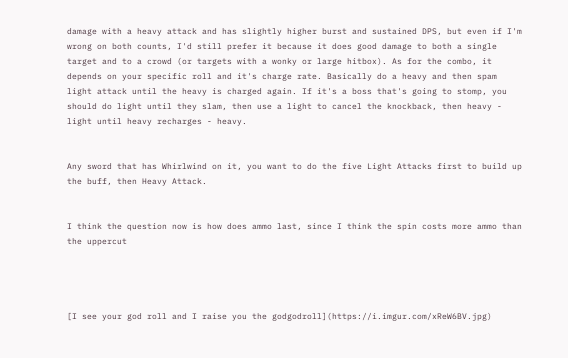damage with a heavy attack and has slightly higher burst and sustained DPS, but even if I'm wrong on both counts, I'd still prefer it because it does good damage to both a single target and to a crowd (or targets with a wonky or large hitbox). As for the combo, it depends on your specific roll and it's charge rate. Basically do a heavy and then spam light attack until the heavy is charged again. If it's a boss that's going to stomp, you should do light until they slam, then use a light to cancel the knockback, then heavy - light until heavy recharges - heavy.


Any sword that has Whirlwind on it, you want to do the five Light Attacks first to build up the buff, then Heavy Attack.


I think the question now is how does ammo last, since I think the spin costs more ammo than the uppercut




[I see your god roll and I raise you the godgodroll](https://i.imgur.com/xReW6BV.jpg)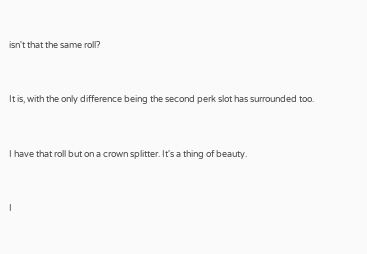isn't that the same roll?


It is, with the only difference being the second perk slot has surrounded too.


I have that roll but on a crown splitter. It's a thing of beauty.


I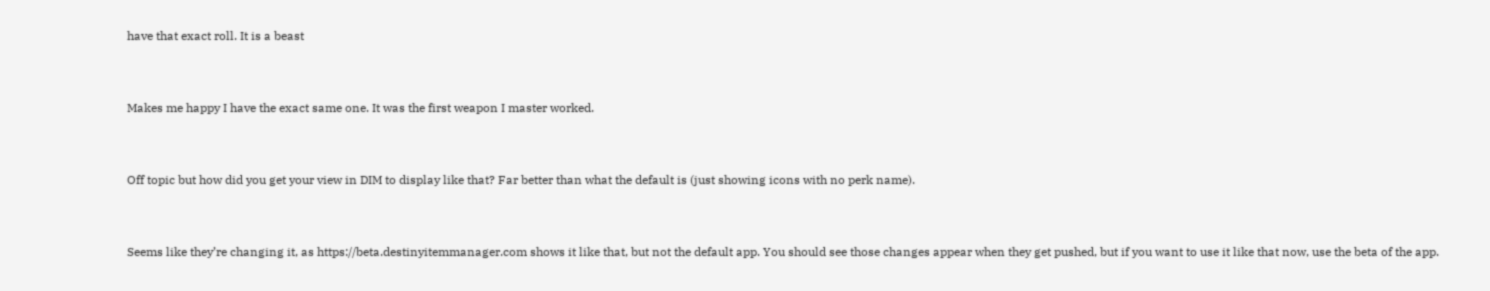have that exact roll. It is a beast


Makes me happy I have the exact same one. It was the first weapon I master worked.


Off topic but how did you get your view in DIM to display like that? Far better than what the default is (just showing icons with no perk name).


Seems like they’re changing it, as https://beta.destinyitemmanager.com shows it like that, but not the default app. You should see those changes appear when they get pushed, but if you want to use it like that now, use the beta of the app.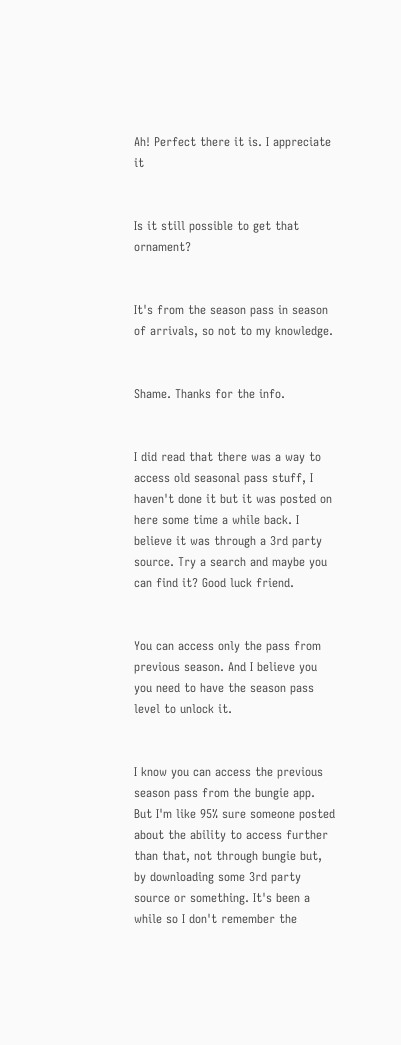Ah! Perfect there it is. I appreciate it


Is it still possible to get that ornament?


It's from the season pass in season of arrivals, so not to my knowledge.


Shame. Thanks for the info.


I did read that there was a way to access old seasonal pass stuff, I haven't done it but it was posted on here some time a while back. I believe it was through a 3rd party source. Try a search and maybe you can find it? Good luck friend.


You can access only the pass from previous season. And I believe you you need to have the season pass level to unlock it.


I know you can access the previous season pass from the bungie app. But I'm like 95% sure someone posted about the ability to access further than that, not through bungie but, by downloading some 3rd party source or something. It's been a while so I don't remember the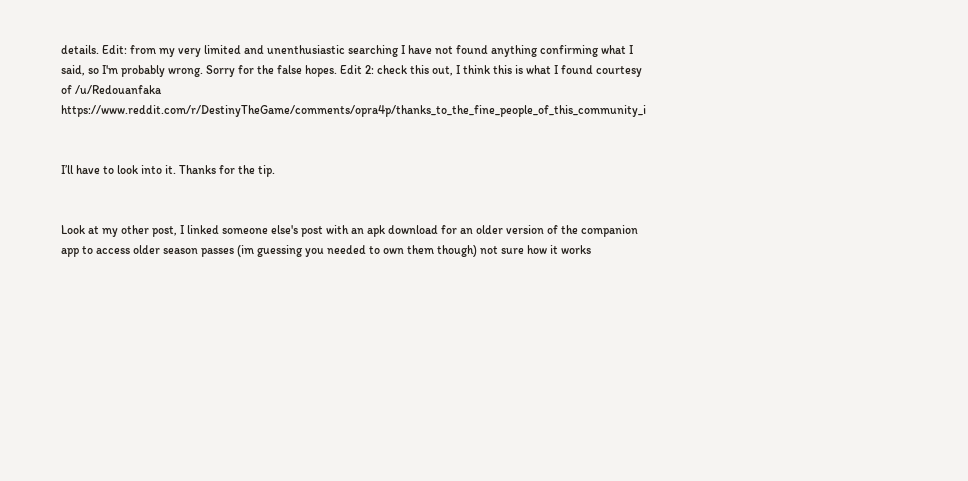details. Edit: from my very limited and unenthusiastic searching I have not found anything confirming what I said, so I'm probably wrong. Sorry for the false hopes. Edit 2: check this out, I think this is what I found courtesy of /u/Redouanfaka https://www.reddit.com/r/DestinyTheGame/comments/opra4p/thanks_to_the_fine_people_of_this_community_i


I’ll have to look into it. Thanks for the tip.


Look at my other post, I linked someone else's post with an apk download for an older version of the companion app to access older season passes (im guessing you needed to own them though) not sure how it works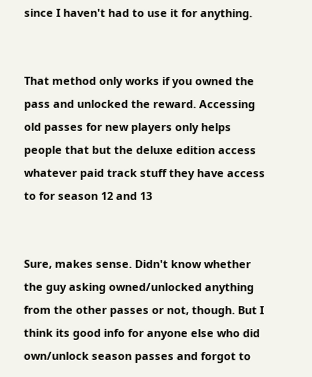since I haven't had to use it for anything.


That method only works if you owned the pass and unlocked the reward. Accessing old passes for new players only helps people that but the deluxe edition access whatever paid track stuff they have access to for season 12 and 13


Sure, makes sense. Didn't know whether the guy asking owned/unlocked anything from the other passes or not, though. But I think its good info for anyone else who did own/unlock season passes and forgot to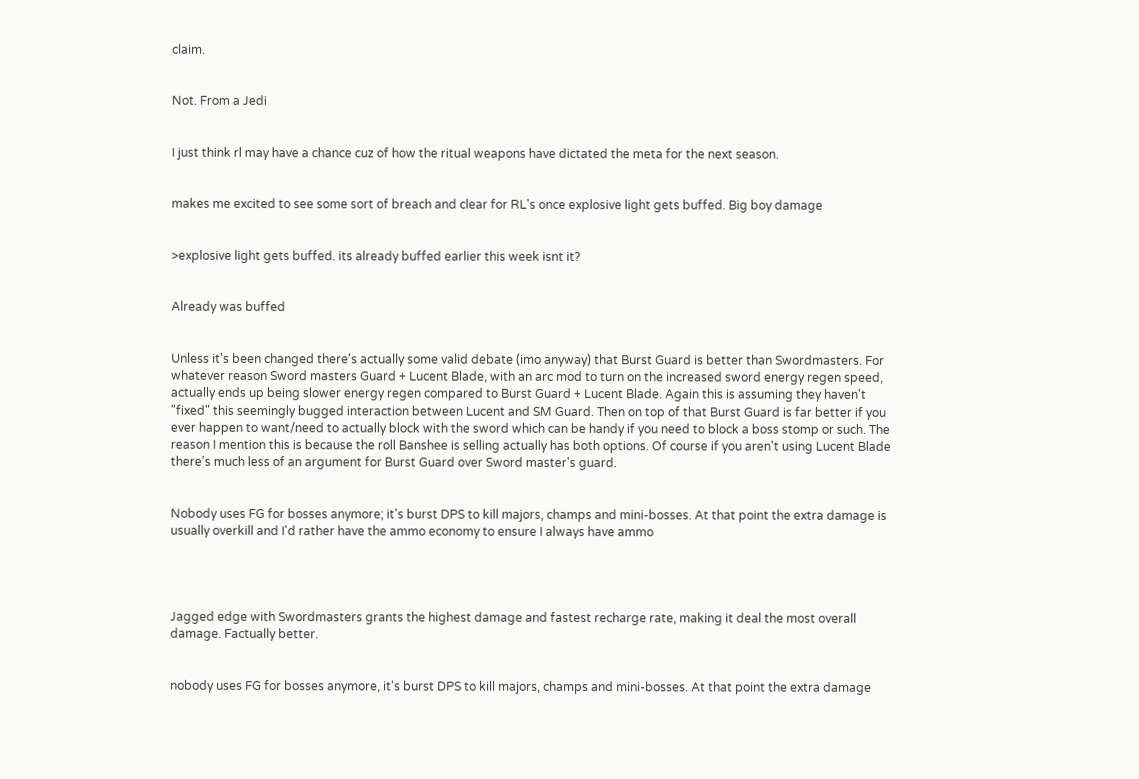claim.


Not. From a Jedi


I just think rl may have a chance cuz of how the ritual weapons have dictated the meta for the next season.


makes me excited to see some sort of breach and clear for RL's once explosive light gets buffed. Big boy damage


>explosive light gets buffed. its already buffed earlier this week isnt it?


Already was buffed


Unless it's been changed there's actually some valid debate (imo anyway) that Burst Guard is better than Swordmasters. For whatever reason Sword masters Guard + Lucent Blade, with an arc mod to turn on the increased sword energy regen speed, actually ends up being slower energy regen compared to Burst Guard + Lucent Blade. Again this is assuming they haven't "fixed" this seemingly bugged interaction between Lucent and SM Guard. Then on top of that Burst Guard is far better if you ever happen to want/need to actually block with the sword which can be handy if you need to block a boss stomp or such. The reason I mention this is because the roll Banshee is selling actually has both options. Of course if you aren't using Lucent Blade there's much less of an argument for Burst Guard over Sword master's guard.


Nobody uses FG for bosses anymore; it's burst DPS to kill majors, champs and mini-bosses. At that point the extra damage is usually overkill and I'd rather have the ammo economy to ensure I always have ammo




Jagged edge with Swordmasters grants the highest damage and fastest recharge rate, making it deal the most overall damage. Factually better.


nobody uses FG for bosses anymore, it's burst DPS to kill majors, champs and mini-bosses. At that point the extra damage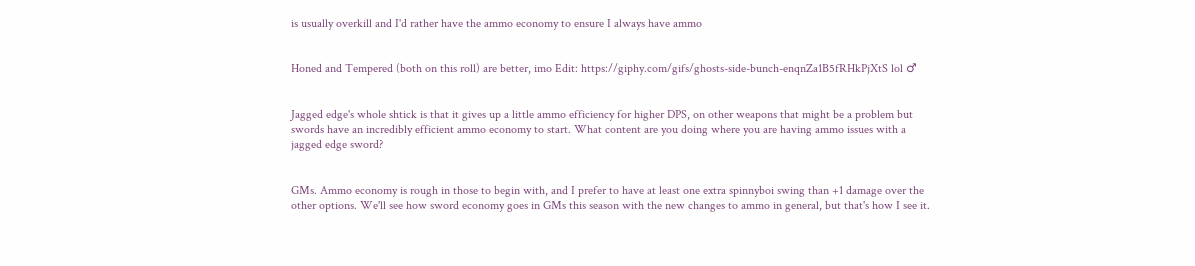is usually overkill and I'd rather have the ammo economy to ensure I always have ammo


Honed and Tempered (both on this roll) are better, imo Edit: https://giphy.com/gifs/ghosts-side-bunch-enqnZa1B5fRHkPjXtS lol ♂


Jagged edge's whole shtick is that it gives up a little ammo efficiency for higher DPS, on other weapons that might be a problem but swords have an incredibly efficient ammo economy to start. What content are you doing where you are having ammo issues with a jagged edge sword?


GMs. Ammo economy is rough in those to begin with, and I prefer to have at least one extra spinnyboi swing than +1 damage over the other options. We'll see how sword economy goes in GMs this season with the new changes to ammo in general, but that's how I see it.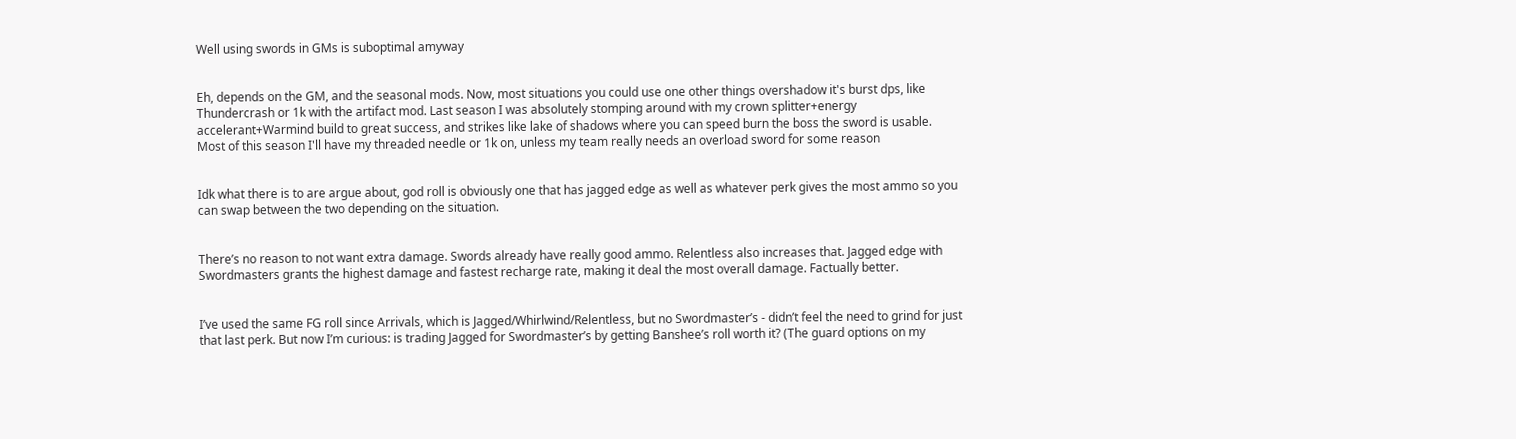Well using swords in GMs is suboptimal amyway


Eh, depends on the GM, and the seasonal mods. Now, most situations you could use one other things overshadow it's burst dps, like Thundercrash or 1k with the artifact mod. Last season I was absolutely stomping around with my crown splitter+energy accelerant+Warmind build to great success, and strikes like lake of shadows where you can speed burn the boss the sword is usable. Most of this season I'll have my threaded needle or 1k on, unless my team really needs an overload sword for some reason


Idk what there is to are argue about, god roll is obviously one that has jagged edge as well as whatever perk gives the most ammo so you can swap between the two depending on the situation.


There’s no reason to not want extra damage. Swords already have really good ammo. Relentless also increases that. Jagged edge with Swordmasters grants the highest damage and fastest recharge rate, making it deal the most overall damage. Factually better.


I’ve used the same FG roll since Arrivals, which is Jagged/Whirlwind/Relentless, but no Swordmaster’s - didn’t feel the need to grind for just that last perk. But now I’m curious: is trading Jagged for Swordmaster’s by getting Banshee’s roll worth it? (The guard options on my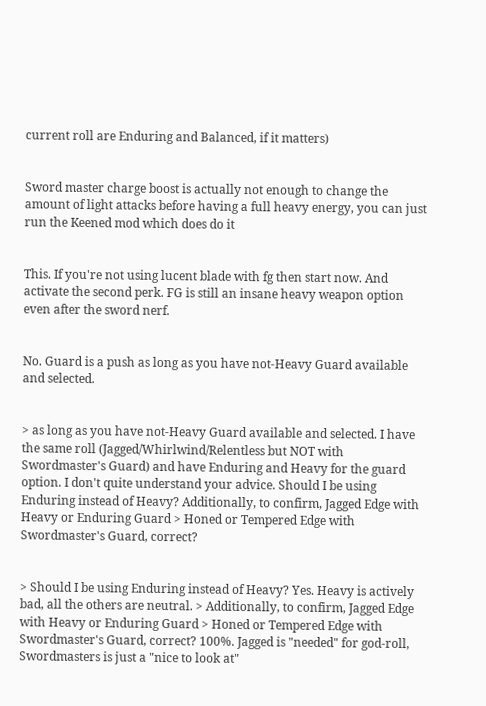current roll are Enduring and Balanced, if it matters)


Sword master charge boost is actually not enough to change the amount of light attacks before having a full heavy energy, you can just run the Keened mod which does do it


This. If you're not using lucent blade with fg then start now. And activate the second perk. FG is still an insane heavy weapon option even after the sword nerf.


No. Guard is a push as long as you have not-Heavy Guard available and selected.


> as long as you have not-Heavy Guard available and selected. I have the same roll (Jagged/Whirlwind/Relentless but NOT with Swordmaster's Guard) and have Enduring and Heavy for the guard option. I don't quite understand your advice. Should I be using Enduring instead of Heavy? Additionally, to confirm, Jagged Edge with Heavy or Enduring Guard > Honed or Tempered Edge with Swordmaster's Guard, correct?


> Should I be using Enduring instead of Heavy? Yes. Heavy is actively bad, all the others are neutral. > Additionally, to confirm, Jagged Edge with Heavy or Enduring Guard > Honed or Tempered Edge with Swordmaster's Guard, correct? 100%. Jagged is "needed" for god-roll, Swordmasters is just a "nice to look at"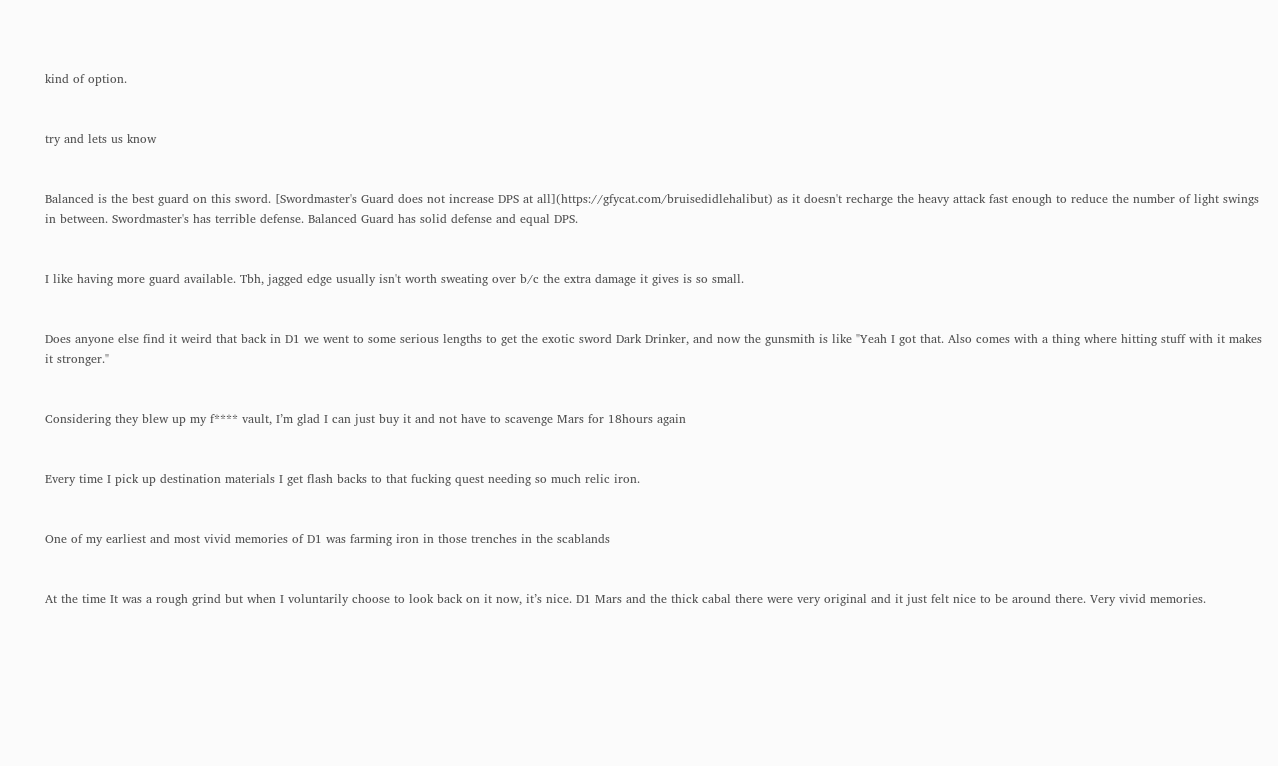kind of option.


try and lets us know


Balanced is the best guard on this sword. [Swordmaster's Guard does not increase DPS at all](https://gfycat.com/bruisedidlehalibut) as it doesn't recharge the heavy attack fast enough to reduce the number of light swings in between. Swordmaster's has terrible defense. Balanced Guard has solid defense and equal DPS.


I like having more guard available. Tbh, jagged edge usually isn't worth sweating over b/c the extra damage it gives is so small.


Does anyone else find it weird that back in D1 we went to some serious lengths to get the exotic sword Dark Drinker, and now the gunsmith is like "Yeah I got that. Also comes with a thing where hitting stuff with it makes it stronger."


Considering they blew up my f**** vault, I’m glad I can just buy it and not have to scavenge Mars for 18hours again


Every time I pick up destination materials I get flash backs to that fucking quest needing so much relic iron.


One of my earliest and most vivid memories of D1 was farming iron in those trenches in the scablands


At the time It was a rough grind but when I voluntarily choose to look back on it now, it’s nice. D1 Mars and the thick cabal there were very original and it just felt nice to be around there. Very vivid memories.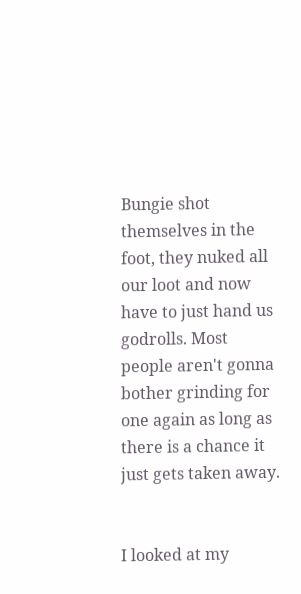Bungie shot themselves in the foot, they nuked all our loot and now have to just hand us godrolls. Most people aren't gonna bother grinding for one again as long as there is a chance it just gets taken away.


I looked at my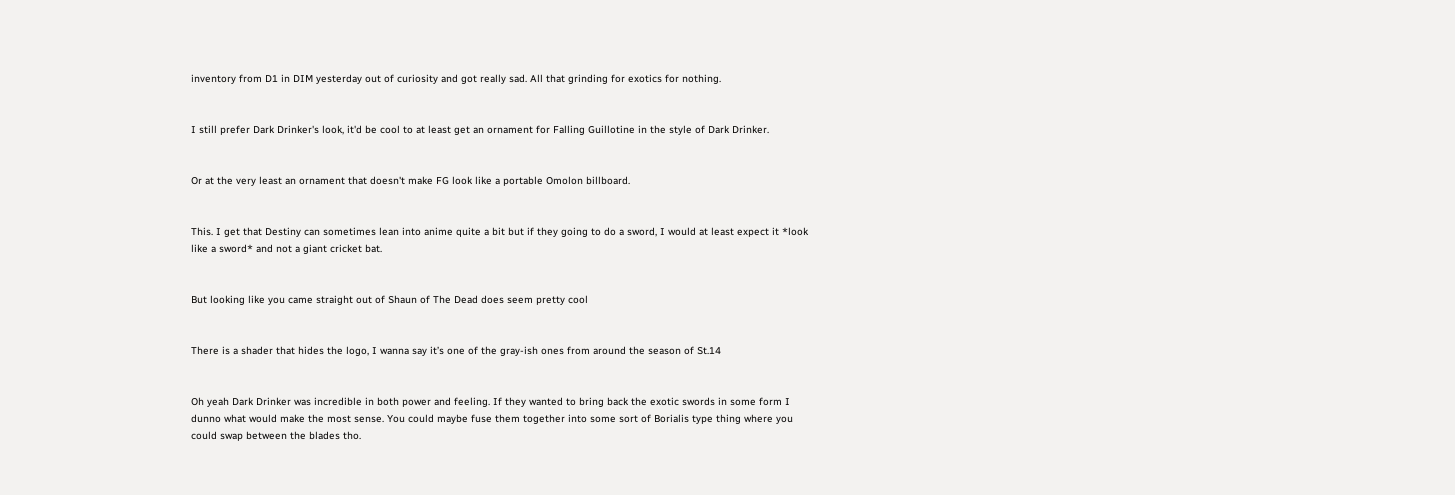inventory from D1 in DIM yesterday out of curiosity and got really sad. All that grinding for exotics for nothing.


I still prefer Dark Drinker's look, it'd be cool to at least get an ornament for Falling Guillotine in the style of Dark Drinker.


Or at the very least an ornament that doesn't make FG look like a portable Omolon billboard.


This. I get that Destiny can sometimes lean into anime quite a bit but if they going to do a sword, I would at least expect it *look like a sword* and not a giant cricket bat.


But looking like you came straight out of Shaun of The Dead does seem pretty cool


There is a shader that hides the logo, I wanna say it’s one of the gray-ish ones from around the season of St.14


Oh yeah Dark Drinker was incredible in both power and feeling. If they wanted to bring back the exotic swords in some form I dunno what would make the most sense. You could maybe fuse them together into some sort of Borialis type thing where you could swap between the blades tho.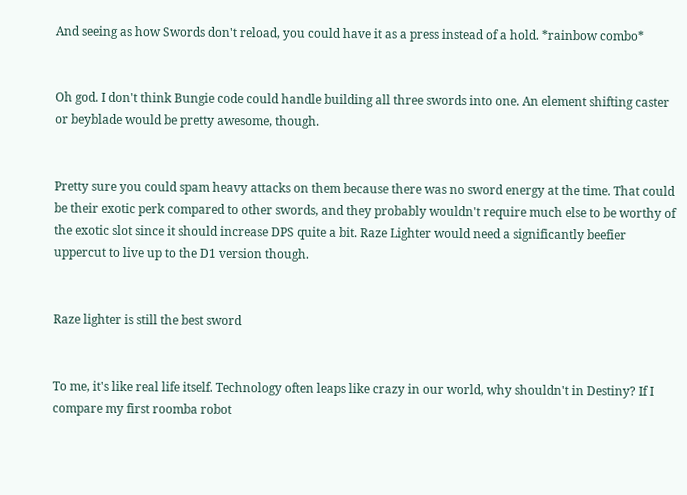And seeing as how Swords don't reload, you could have it as a press instead of a hold. *rainbow combo*


Oh god. I don't think Bungie code could handle building all three swords into one. An element shifting caster or beyblade would be pretty awesome, though.


Pretty sure you could spam heavy attacks on them because there was no sword energy at the time. That could be their exotic perk compared to other swords, and they probably wouldn't require much else to be worthy of the exotic slot since it should increase DPS quite a bit. Raze Lighter would need a significantly beefier uppercut to live up to the D1 version though.


Raze lighter is still the best sword


To me, it's like real life itself. Technology often leaps like crazy in our world, why shouldn't in Destiny? If I compare my first roomba robot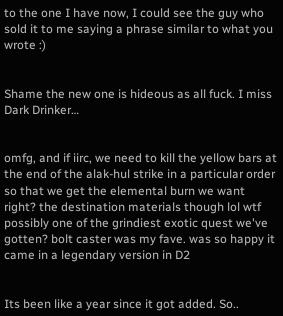to the one I have now, I could see the guy who sold it to me saying a phrase similar to what you wrote :)


Shame the new one is hideous as all fuck. I miss Dark Drinker…


omfg, and if iirc, we need to kill the yellow bars at the end of the alak-hul strike in a particular order so that we get the elemental burn we want right? the destination materials though lol wtf possibly one of the grindiest exotic quest we've gotten? bolt caster was my fave. was so happy it came in a legendary version in D2


Its been like a year since it got added. So..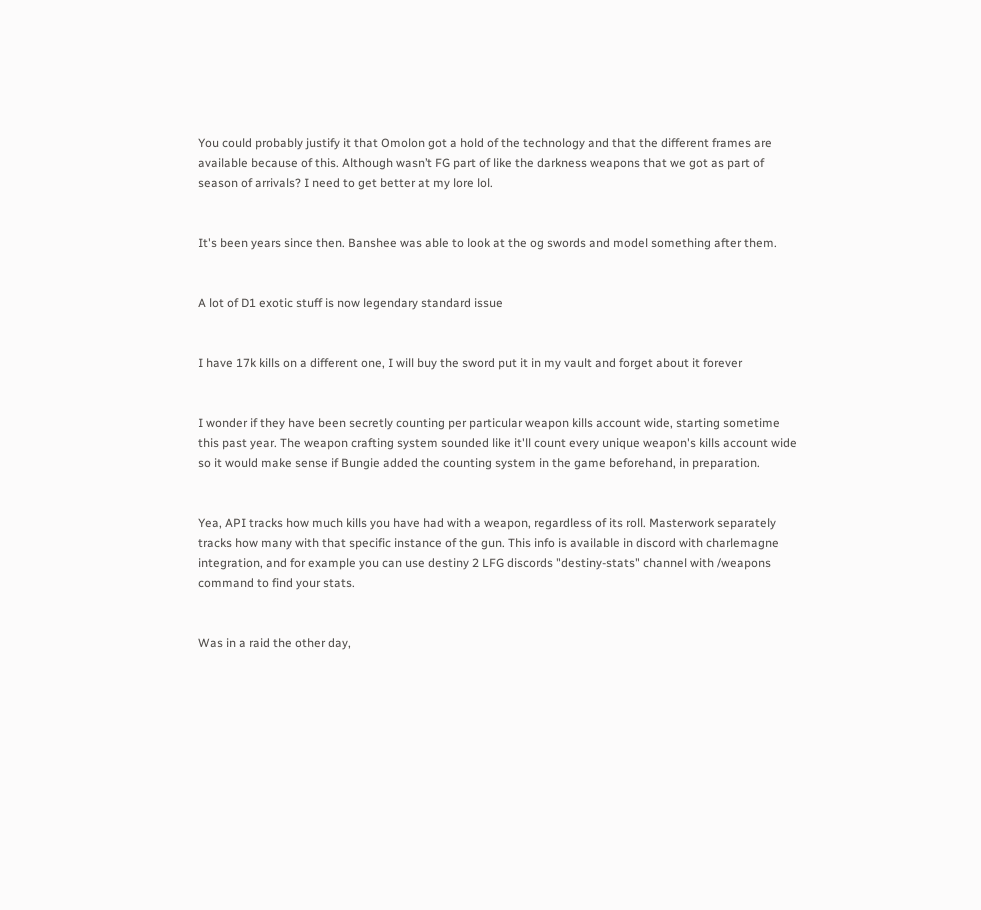You could probably justify it that Omolon got a hold of the technology and that the different frames are available because of this. Although wasn’t FG part of like the darkness weapons that we got as part of season of arrivals? I need to get better at my lore lol.


It's been years since then. Banshee was able to look at the og swords and model something after them.


A lot of D1 exotic stuff is now legendary standard issue


I have 17k kills on a different one, I will buy the sword put it in my vault and forget about it forever


I wonder if they have been secretly counting per particular weapon kills account wide, starting sometime this past year. The weapon crafting system sounded like it'll count every unique weapon's kills account wide so it would make sense if Bungie added the counting system in the game beforehand, in preparation.


Yea, API tracks how much kills you have had with a weapon, regardless of its roll. Masterwork separately tracks how many with that specific instance of the gun. This info is available in discord with charlemagne integration, and for example you can use destiny 2 LFG discords "destiny-stats" channel with /weapons command to find your stats.


Was in a raid the other day,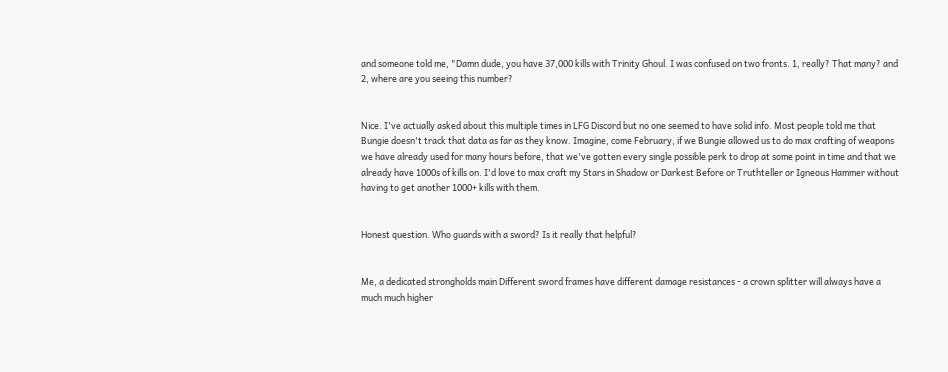and someone told me, "Damn dude, you have 37,000 kills with Trinity Ghoul. I was confused on two fronts. 1, really? That many? and 2, where are you seeing this number?


Nice. I've actually asked about this multiple times in LFG Discord but no one seemed to have solid info. Most people told me that Bungie doesn't track that data as far as they know. Imagine, come February, if we Bungie allowed us to do max crafting of weapons we have already used for many hours before, that we've gotten every single possible perk to drop at some point in time and that we already have 1000s of kills on. I'd love to max craft my Stars in Shadow or Darkest Before or Truthteller or Igneous Hammer without having to get another 1000+ kills with them.


Honest question. Who guards with a sword? Is it really that helpful?


Me, a dedicated strongholds main Different sword frames have different damage resistances - a crown splitter will always have a much much higher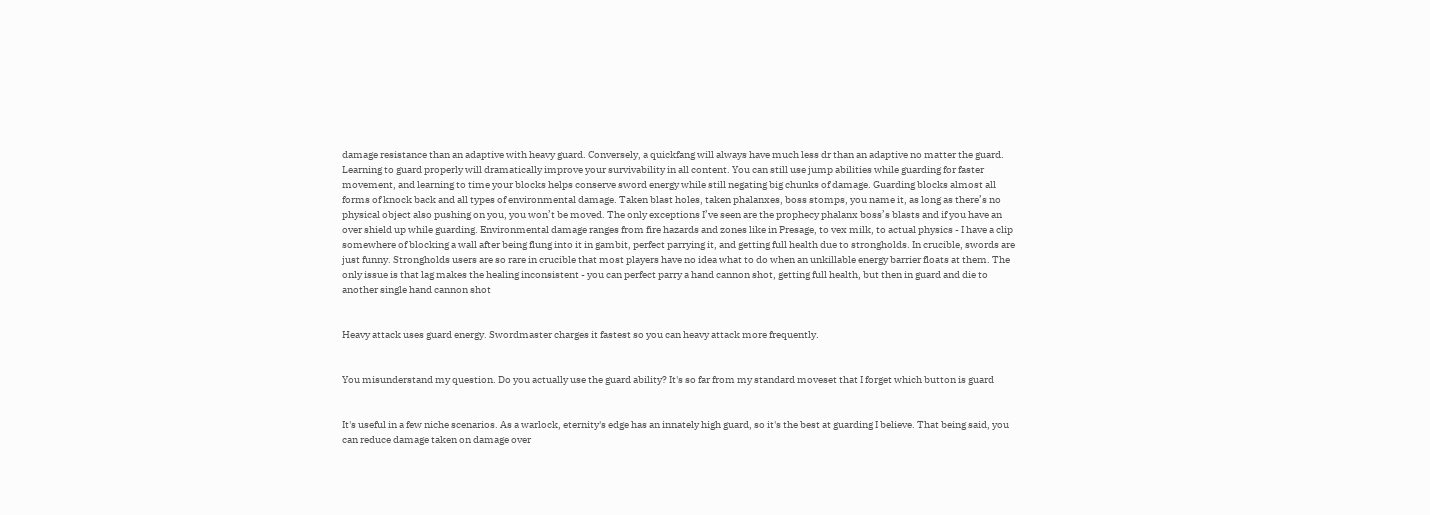damage resistance than an adaptive with heavy guard. Conversely, a quickfang will always have much less dr than an adaptive no matter the guard. Learning to guard properly will dramatically improve your survivability in all content. You can still use jump abilities while guarding for faster movement, and learning to time your blocks helps conserve sword energy while still negating big chunks of damage. Guarding blocks almost all forms of knock back and all types of environmental damage. Taken blast holes, taken phalanxes, boss stomps, you name it, as long as there’s no physical object also pushing on you, you won’t be moved. The only exceptions I’ve seen are the prophecy phalanx boss’s blasts and if you have an over shield up while guarding. Environmental damage ranges from fire hazards and zones like in Presage, to vex milk, to actual physics - I have a clip somewhere of blocking a wall after being flung into it in gambit, perfect parrying it, and getting full health due to strongholds. In crucible, swords are just funny. Strongholds users are so rare in crucible that most players have no idea what to do when an unkillable energy barrier floats at them. The only issue is that lag makes the healing inconsistent - you can perfect parry a hand cannon shot, getting full health, but then in guard and die to another single hand cannon shot


Heavy attack uses guard energy. Swordmaster charges it fastest so you can heavy attack more frequently.


You misunderstand my question. Do you actually use the guard ability? It's so far from my standard moveset that I forget which button is guard


It's useful in a few niche scenarios. As a warlock, eternity's edge has an innately high guard, so it's the best at guarding I believe. That being said, you can reduce damage taken on damage over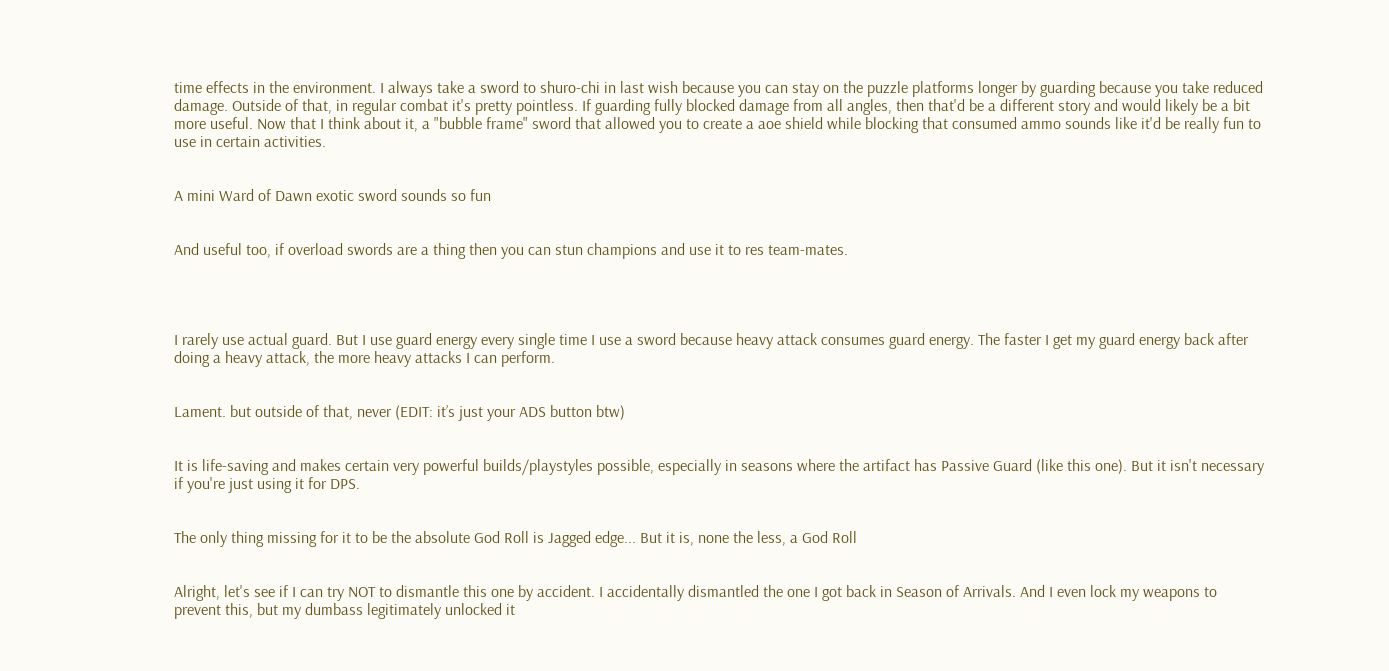time effects in the environment. I always take a sword to shuro-chi in last wish because you can stay on the puzzle platforms longer by guarding because you take reduced damage. Outside of that, in regular combat it's pretty pointless. If guarding fully blocked damage from all angles, then that'd be a different story and would likely be a bit more useful. Now that I think about it, a "bubble frame" sword that allowed you to create a aoe shield while blocking that consumed ammo sounds like it'd be really fun to use in certain activities.


A mini Ward of Dawn exotic sword sounds so fun


And useful too, if overload swords are a thing then you can stun champions and use it to res team-mates.




I rarely use actual guard. But I use guard energy every single time I use a sword because heavy attack consumes guard energy. The faster I get my guard energy back after doing a heavy attack, the more heavy attacks I can perform.


Lament. but outside of that, never (EDIT: it’s just your ADS button btw)


It is life-saving and makes certain very powerful builds/playstyles possible, especially in seasons where the artifact has Passive Guard (like this one). But it isn't necessary if you're just using it for DPS.


The only thing missing for it to be the absolute God Roll is Jagged edge... But it is, none the less, a God Roll


Alright, let's see if I can try NOT to dismantle this one by accident. I accidentally dismantled the one I got back in Season of Arrivals. And I even lock my weapons to prevent this, but my dumbass legitimately unlocked it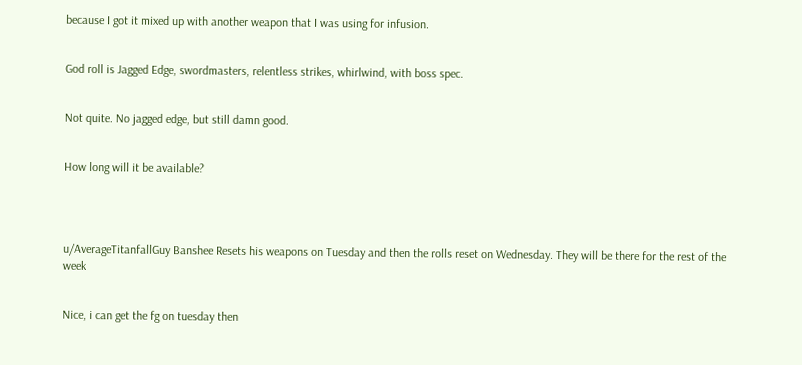because I got it mixed up with another weapon that I was using for infusion.


God roll is Jagged Edge, swordmasters, relentless strikes, whirlwind, with boss spec.


Not quite. No jagged edge, but still damn good.


How long will it be available?




u/AverageTitanfallGuy Banshee Resets his weapons on Tuesday and then the rolls reset on Wednesday. They will be there for the rest of the week


Nice, i can get the fg on tuesday then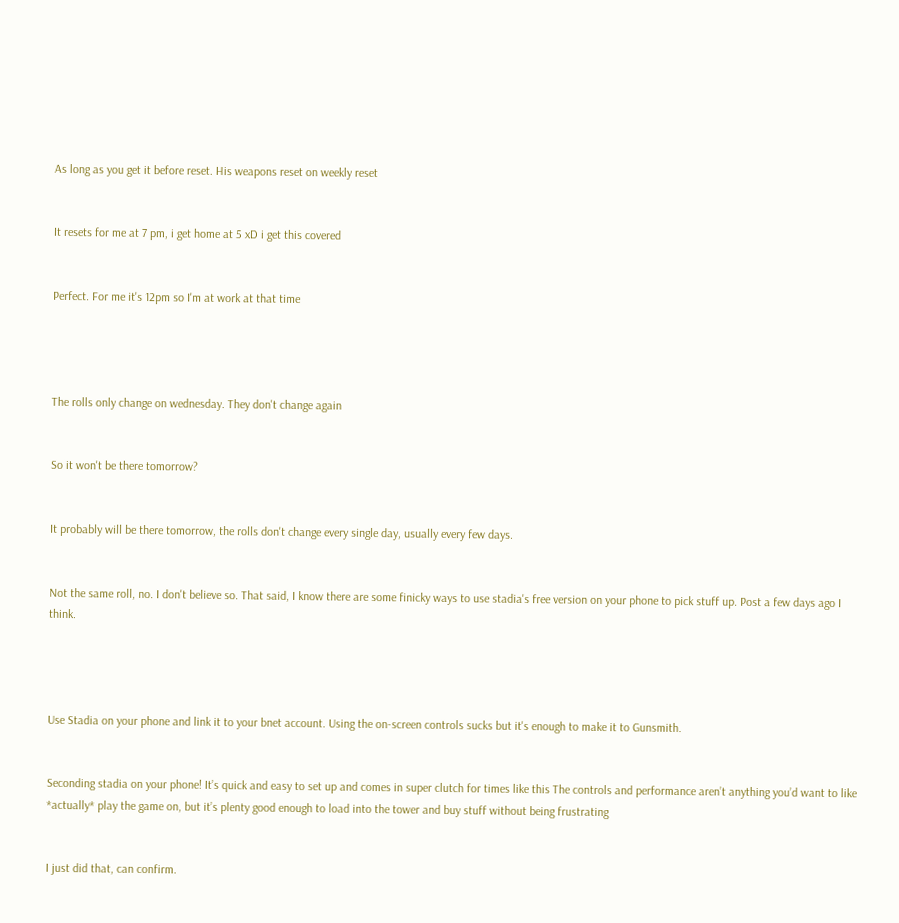As long as you get it before reset. His weapons reset on weekly reset


It resets for me at 7 pm, i get home at 5 xD i get this covered


Perfect. For me it's 12pm so I'm at work at that time




The rolls only change on wednesday. They don't change again


So it won't be there tomorrow?


It probably will be there tomorrow, the rolls don't change every single day, usually every few days.


Not the same roll, no. I don't believe so. That said, I know there are some finicky ways to use stadia's free version on your phone to pick stuff up. Post a few days ago I think.




Use Stadia on your phone and link it to your bnet account. Using the on-screen controls sucks but it's enough to make it to Gunsmith.


Seconding stadia on your phone! It’s quick and easy to set up and comes in super clutch for times like this The controls and performance aren’t anything you’d want to like *actually* play the game on, but it’s plenty good enough to load into the tower and buy stuff without being frustrating


I just did that, can confirm.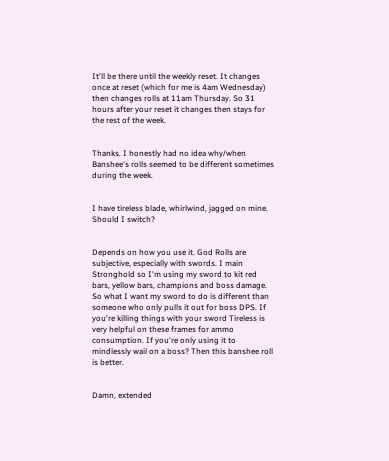It'll be there until the weekly reset. It changes once at reset (which for me is 4am Wednesday) then changes rolls at 11am Thursday. So 31 hours after your reset it changes then stays for the rest of the week.


Thanks. I honestly had no idea why/when Banshee's rolls seemed to be different sometimes during the week.


I have tireless blade, whirlwind, jagged on mine. Should I switch?


Depends on how you use it. God Rolls are subjective, especially with swords. I main Stronghold so I'm using my sword to kit red bars, yellow bars, champions and boss damage. So what I want my sword to do is different than someone who only pulls it out for boss DPS. If you're killing things with your sword Tireless is very helpful on these frames for ammo consumption. If you're only using it to mindlessly wail on a boss? Then this banshee roll is better.


Damn, extended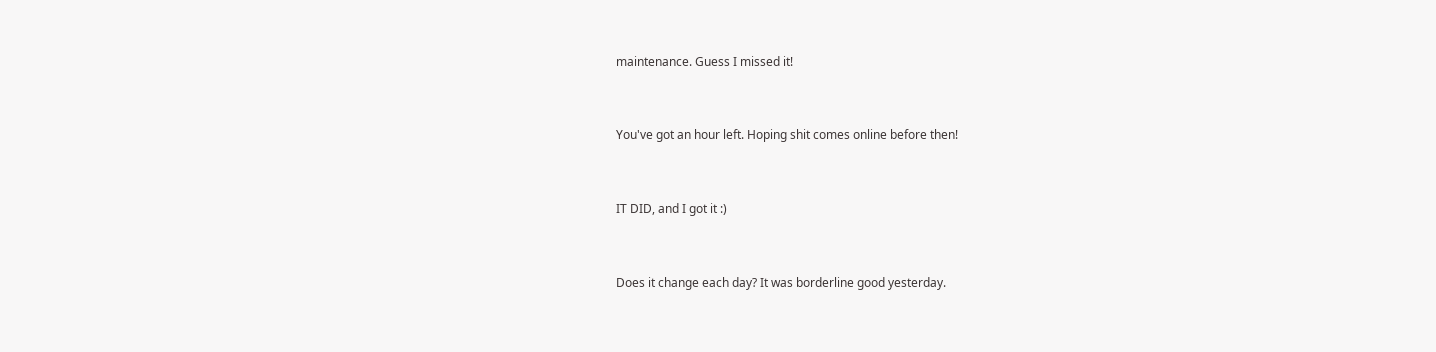maintenance. Guess I missed it!


You've got an hour left. Hoping shit comes online before then!


IT DID, and I got it :)


Does it change each day? It was borderline good yesterday.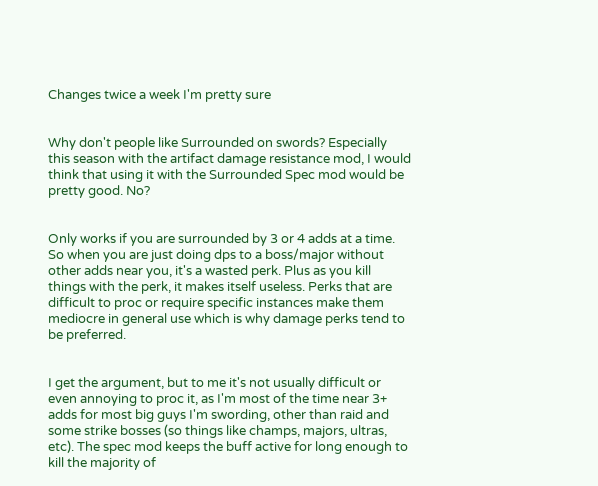Changes twice a week I'm pretty sure


Why don't people like Surrounded on swords? Especially this season with the artifact damage resistance mod, I would think that using it with the Surrounded Spec mod would be pretty good. No?


Only works if you are surrounded by 3 or 4 adds at a time. So when you are just doing dps to a boss/major without other adds near you, it's a wasted perk. Plus as you kill things with the perk, it makes itself useless. Perks that are difficult to proc or require specific instances make them mediocre in general use which is why damage perks tend to be preferred.


I get the argument, but to me it's not usually difficult or even annoying to proc it, as I'm most of the time near 3+ adds for most big guys I'm swording, other than raid and some strike bosses (so things like champs, majors, ultras, etc). The spec mod keeps the buff active for long enough to kill the majority of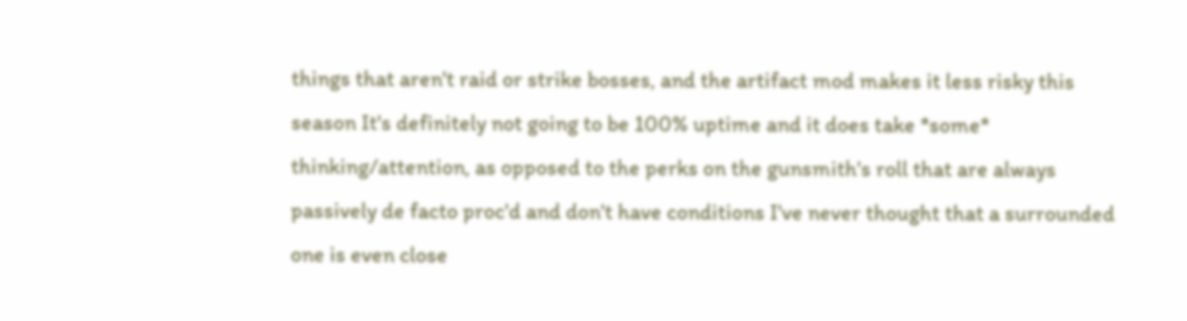things that aren't raid or strike bosses, and the artifact mod makes it less risky this season It's definitely not going to be 100% uptime and it does take *some* thinking/attention, as opposed to the perks on the gunsmith's roll that are always passively de facto proc'd and don't have conditions I've never thought that a surrounded one is even close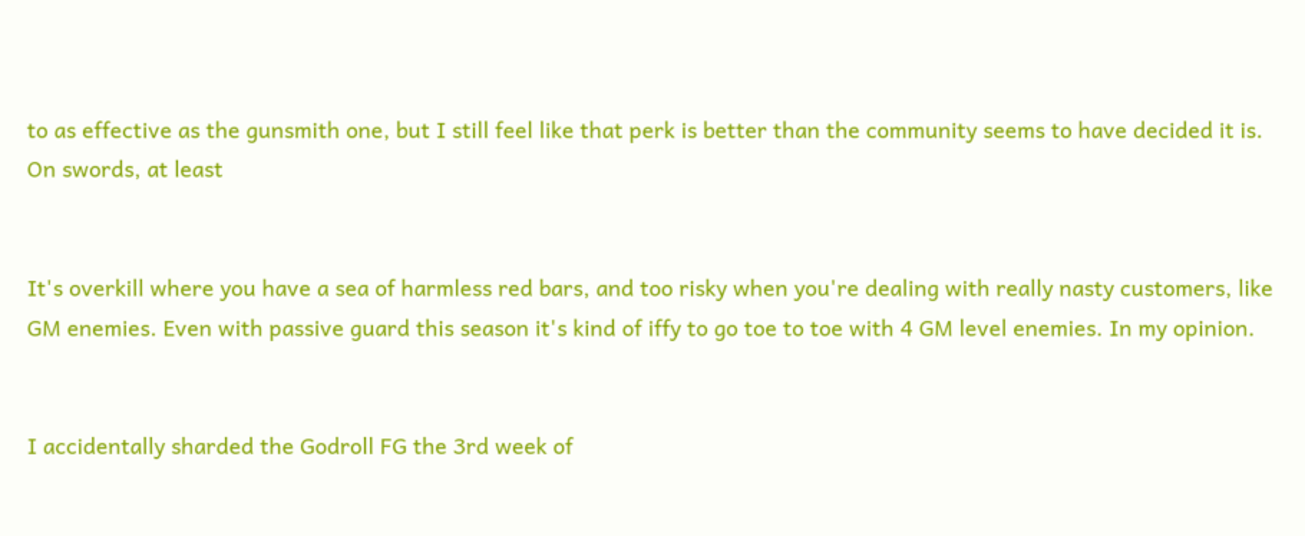to as effective as the gunsmith one, but I still feel like that perk is better than the community seems to have decided it is. On swords, at least


It's overkill where you have a sea of harmless red bars, and too risky when you're dealing with really nasty customers, like GM enemies. Even with passive guard this season it's kind of iffy to go toe to toe with 4 GM level enemies. In my opinion.


I accidentally sharded the Godroll FG the 3rd week of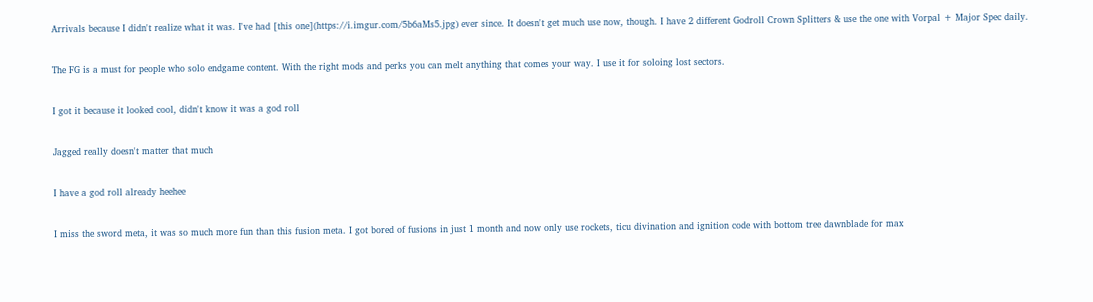Arrivals because I didn't realize what it was. I've had [this one](https://i.imgur.com/5b6aMs5.jpg) ever since. It doesn't get much use now, though. I have 2 different Godroll Crown Splitters & use the one with Vorpal + Major Spec daily.


The FG is a must for people who solo endgame content. With the right mods and perks you can melt anything that comes your way. I use it for soloing lost sectors.


I got it because it looked cool, didn't know it was a god roll


Jagged really doesn't matter that much


I have a god roll already heehee


I miss the sword meta, it was so much more fun than this fusion meta. I got bored of fusions in just 1 month and now only use rockets, ticu divination and ignition code with bottom tree dawnblade for max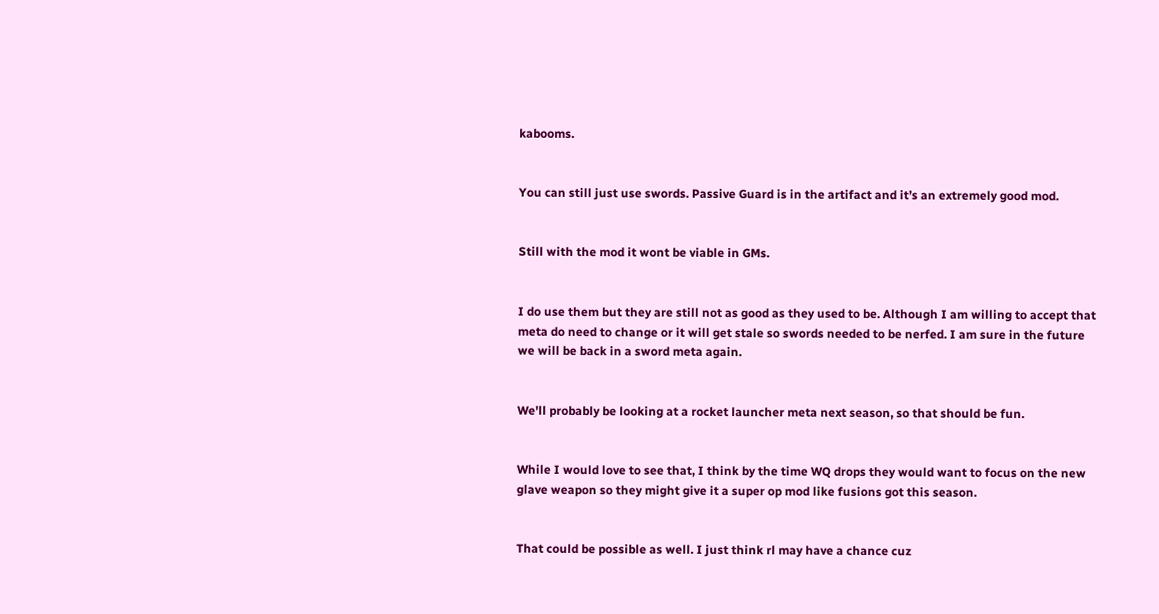kabooms.


You can still just use swords. Passive Guard is in the artifact and it’s an extremely good mod.


Still with the mod it wont be viable in GMs.


I do use them but they are still not as good as they used to be. Although I am willing to accept that meta do need to change or it will get stale so swords needed to be nerfed. I am sure in the future we will be back in a sword meta again.


We'll probably be looking at a rocket launcher meta next season, so that should be fun.


While I would love to see that, I think by the time WQ drops they would want to focus on the new glave weapon so they might give it a super op mod like fusions got this season.


That could be possible as well. I just think rl may have a chance cuz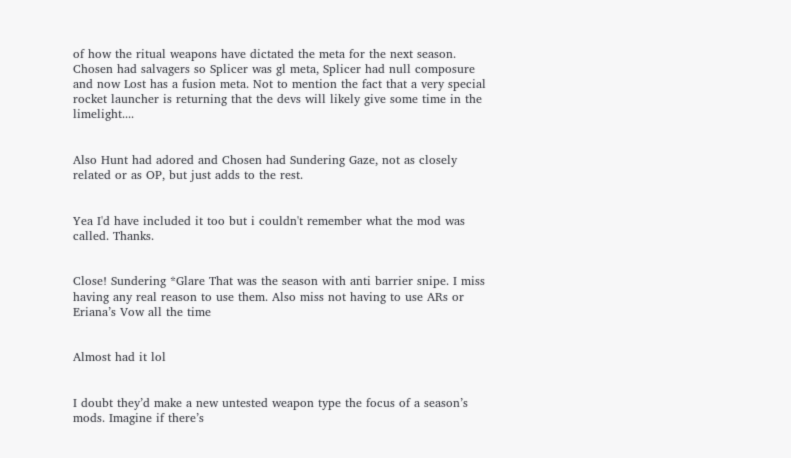of how the ritual weapons have dictated the meta for the next season. Chosen had salvagers so Splicer was gl meta, Splicer had null composure and now Lost has a fusion meta. Not to mention the fact that a very special rocket launcher is returning that the devs will likely give some time in the limelight....


Also Hunt had adored and Chosen had Sundering Gaze, not as closely related or as OP, but just adds to the rest.


Yea I'd have included it too but i couldn't remember what the mod was called. Thanks.


Close! Sundering *Glare That was the season with anti barrier snipe. I miss having any real reason to use them. Also miss not having to use ARs or Eriana’s Vow all the time


Almost had it lol


I doubt they’d make a new untested weapon type the focus of a season’s mods. Imagine if there’s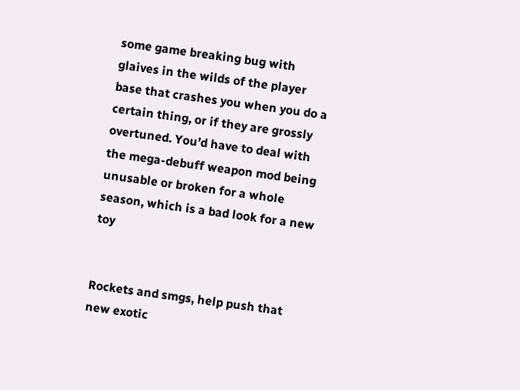some game breaking bug with glaives in the wilds of the player base that crashes you when you do a certain thing, or if they are grossly overtuned. You’d have to deal with the mega-debuff weapon mod being unusable or broken for a whole season, which is a bad look for a new toy


Rockets and smgs, help push that new exotic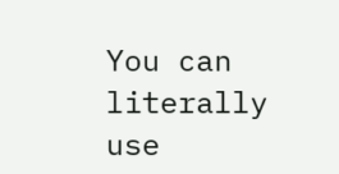You can literally use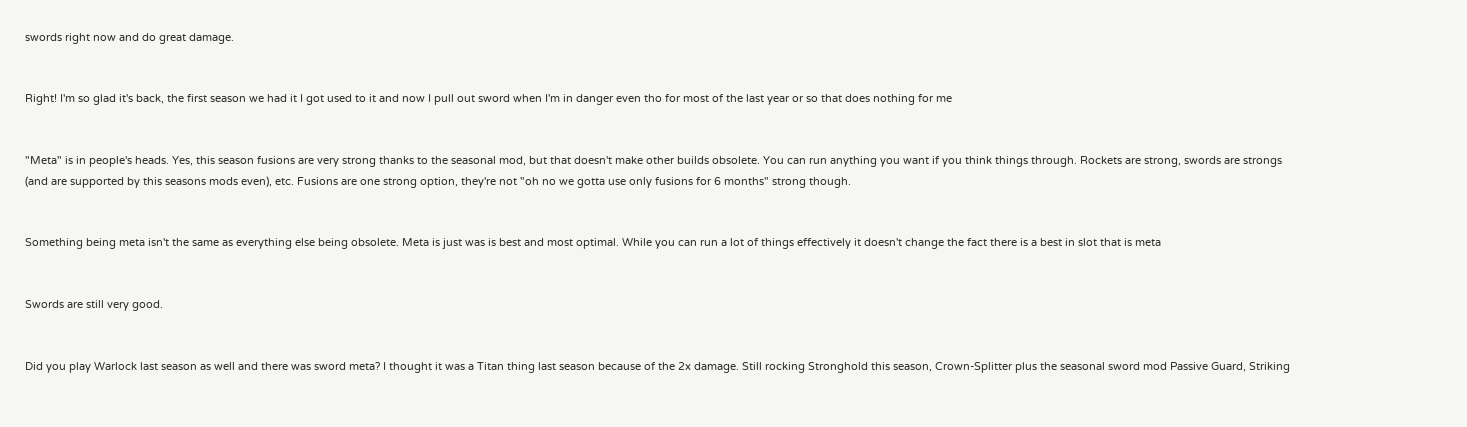swords right now and do great damage.


Right! I'm so glad it's back, the first season we had it I got used to it and now I pull out sword when I'm in danger even tho for most of the last year or so that does nothing for me


"Meta" is in people's heads. Yes, this season fusions are very strong thanks to the seasonal mod, but that doesn't make other builds obsolete. You can run anything you want if you think things through. Rockets are strong, swords are strongs (and are supported by this seasons mods even), etc. Fusions are one strong option, they're not "oh no we gotta use only fusions for 6 months" strong though.


Something being meta isn't the same as everything else being obsolete. Meta is just was is best and most optimal. While you can run a lot of things effectively it doesn't change the fact there is a best in slot that is meta


Swords are still very good.


Did you play Warlock last season as well and there was sword meta? I thought it was a Titan thing last season because of the 2x damage. Still rocking Stronghold this season, Crown-Splitter plus the seasonal sword mod Passive Guard, Striking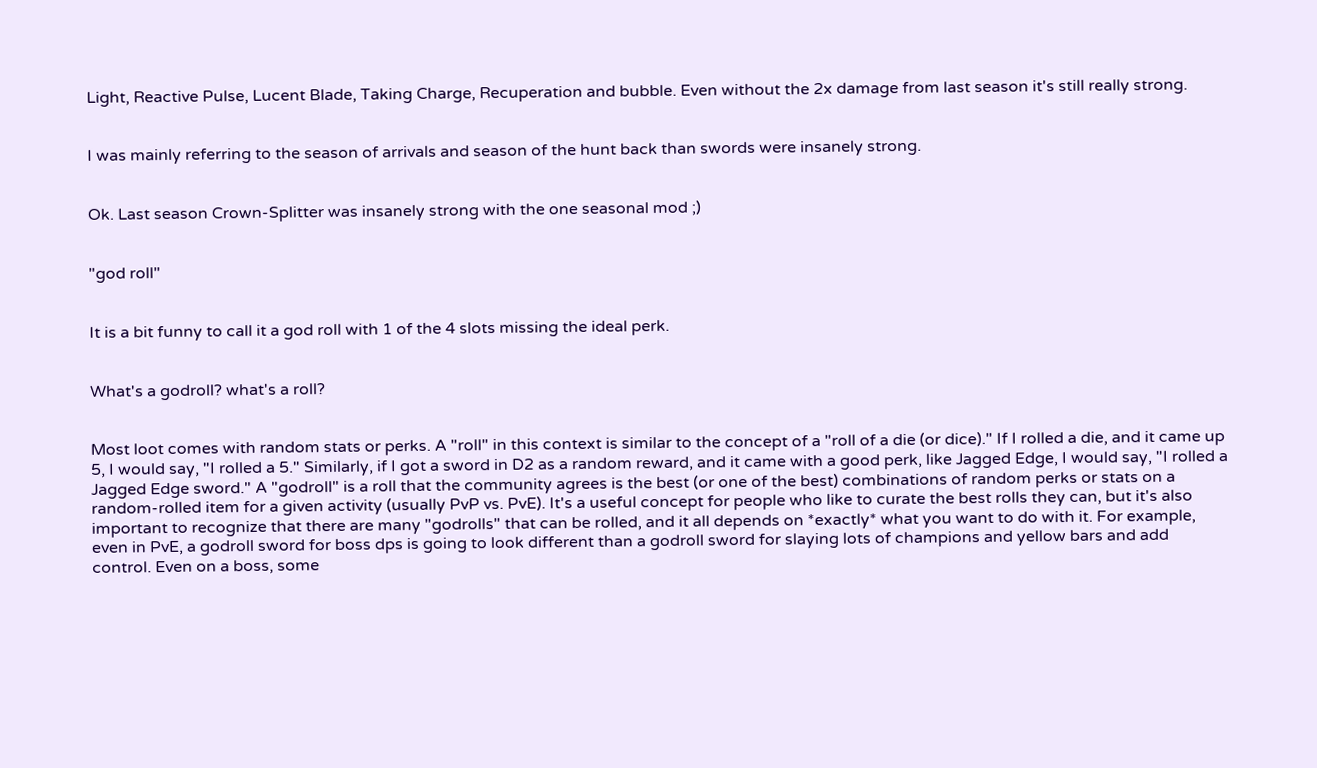Light, Reactive Pulse, Lucent Blade, Taking Charge, Recuperation and bubble. Even without the 2x damage from last season it's still really strong.


I was mainly referring to the season of arrivals and season of the hunt back than swords were insanely strong.


Ok. Last season Crown-Splitter was insanely strong with the one seasonal mod ;)


"god roll"


It is a bit funny to call it a god roll with 1 of the 4 slots missing the ideal perk.


What's a godroll? what's a roll?


Most loot comes with random stats or perks. A "roll" in this context is similar to the concept of a "roll of a die (or dice)." If I rolled a die, and it came up 5, I would say, "I rolled a 5." Similarly, if I got a sword in D2 as a random reward, and it came with a good perk, like Jagged Edge, I would say, "I rolled a Jagged Edge sword." A "godroll" is a roll that the community agrees is the best (or one of the best) combinations of random perks or stats on a random-rolled item for a given activity (usually PvP vs. PvE). It's a useful concept for people who like to curate the best rolls they can, but it's also important to recognize that there are many "godrolls" that can be rolled, and it all depends on *exactly* what you want to do with it. For example, even in PvE, a godroll sword for boss dps is going to look different than a godroll sword for slaying lots of champions and yellow bars and add control. Even on a boss, some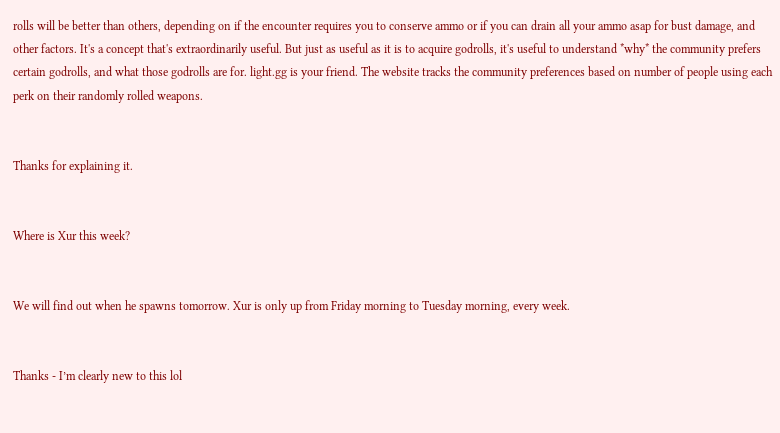rolls will be better than others, depending on if the encounter requires you to conserve ammo or if you can drain all your ammo asap for bust damage, and other factors. It's a concept that's extraordinarily useful. But just as useful as it is to acquire godrolls, it's useful to understand *why* the community prefers certain godrolls, and what those godrolls are for. light.gg is your friend. The website tracks the community preferences based on number of people using each perk on their randomly rolled weapons.


Thanks for explaining it.


Where is Xur this week?


We will find out when he spawns tomorrow. Xur is only up from Friday morning to Tuesday morning, every week.


Thanks - I’m clearly new to this lol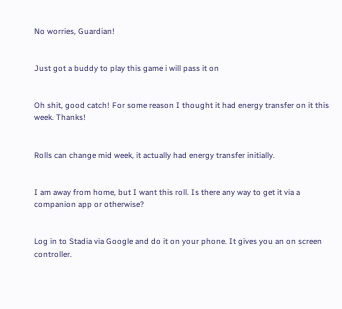No worries, Guardian!


Just got a buddy to play this game i will pass it on


Oh shit, good catch! For some reason I thought it had energy transfer on it this week. Thanks!


Rolls can change mid week, it actually had energy transfer initially.


I am away from home, but I want this roll. Is there any way to get it via a companion app or otherwise?


Log in to Stadia via Google and do it on your phone. It gives you an on screen controller.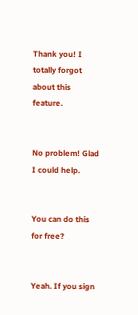Thank you! I totally forgot about this feature.


No problem! Glad I could help.


You can do this for free?


Yeah. If you sign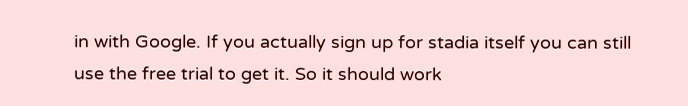in with Google. If you actually sign up for stadia itself you can still use the free trial to get it. So it should work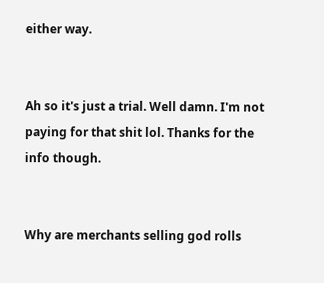either way.


Ah so it's just a trial. Well damn. I'm not paying for that shit lol. Thanks for the info though.


Why are merchants selling god rolls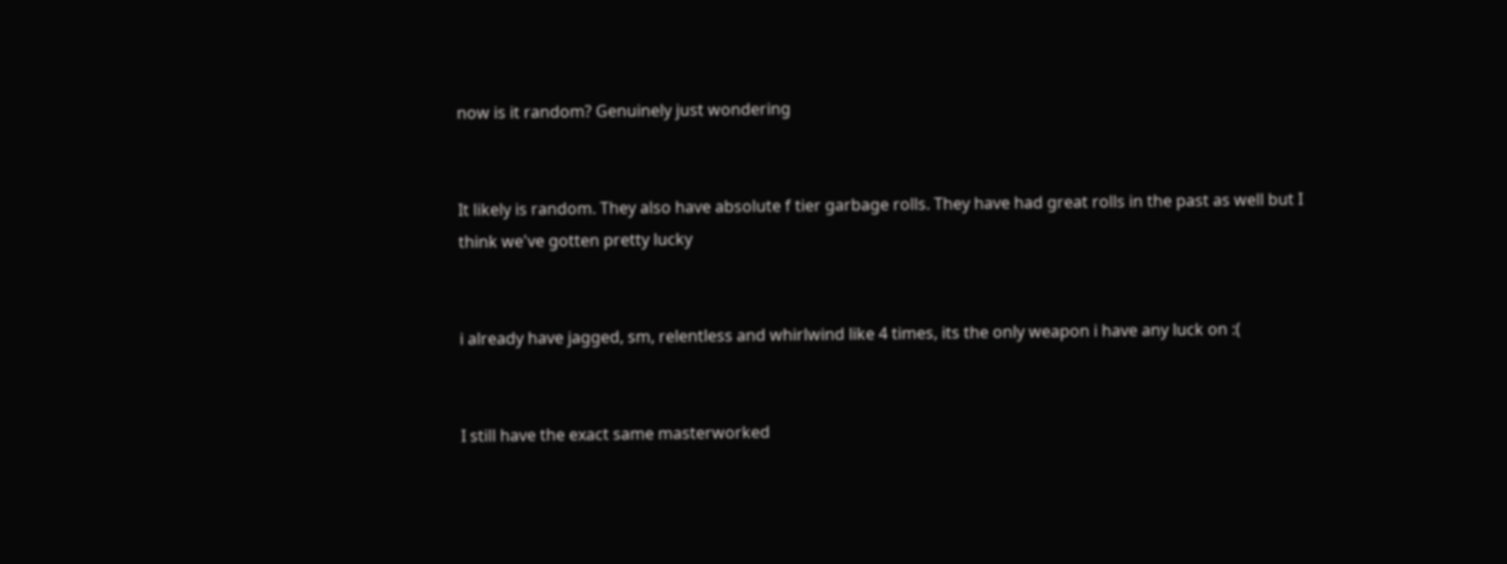now is it random? Genuinely just wondering


It likely is random. They also have absolute f tier garbage rolls. They have had great rolls in the past as well but I think we've gotten pretty lucky


i already have jagged, sm, relentless and whirlwind like 4 times, its the only weapon i have any luck on :(


I still have the exact same masterworked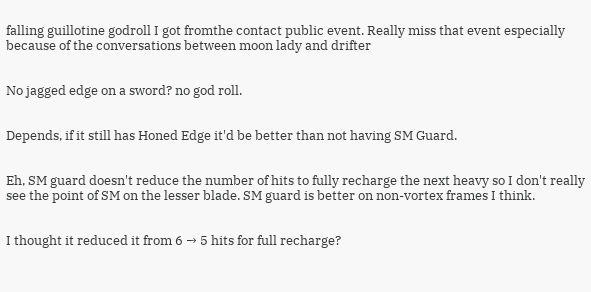falling guillotine godroll I got fromthe contact public event. Really miss that event especially because of the conversations between moon lady and drifter


No jagged edge on a sword? no god roll.


Depends, if it still has Honed Edge it'd be better than not having SM Guard.


Eh, SM guard doesn't reduce the number of hits to fully recharge the next heavy so I don't really see the point of SM on the lesser blade. SM guard is better on non-vortex frames I think.


I thought it reduced it from 6 → 5 hits for full recharge?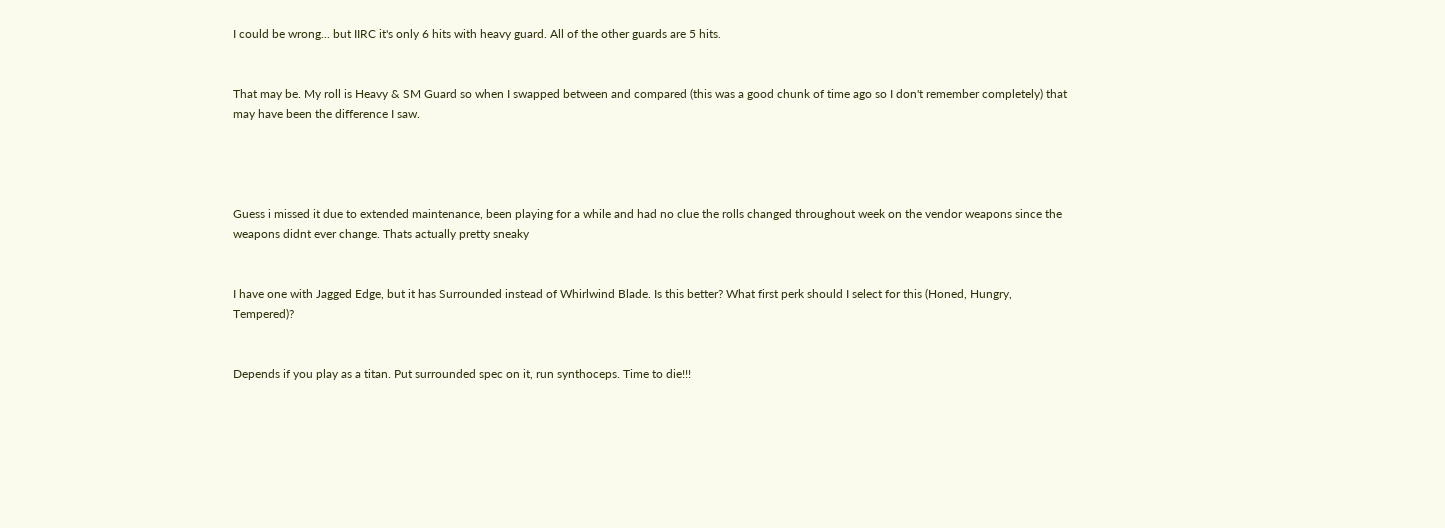I could be wrong... but IIRC it's only 6 hits with heavy guard. All of the other guards are 5 hits.


That may be. My roll is Heavy & SM Guard so when I swapped between and compared (this was a good chunk of time ago so I don't remember completely) that may have been the difference I saw.




Guess i missed it due to extended maintenance, been playing for a while and had no clue the rolls changed throughout week on the vendor weapons since the weapons didnt ever change. Thats actually pretty sneaky


I have one with Jagged Edge, but it has Surrounded instead of Whirlwind Blade. Is this better? What first perk should I select for this (Honed, Hungry, Tempered)?


Depends if you play as a titan. Put surrounded spec on it, run synthoceps. Time to die!!!